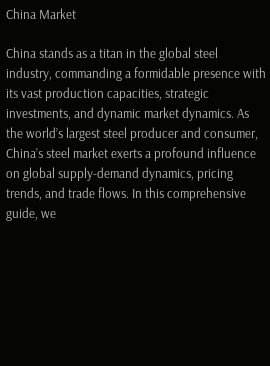China Market

China stands as a titan in the global steel industry, commanding a formidable presence with its vast production capacities, strategic investments, and dynamic market dynamics. As the world’s largest steel producer and consumer, China’s steel market exerts a profound influence on global supply-demand dynamics, pricing trends, and trade flows. In this comprehensive guide, we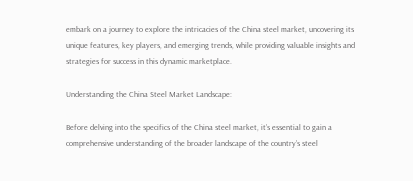embark on a journey to explore the intricacies of the China steel market, uncovering its unique features, key players, and emerging trends, while providing valuable insights and strategies for success in this dynamic marketplace.

Understanding the China Steel Market Landscape:

Before delving into the specifics of the China steel market, it’s essential to gain a comprehensive understanding of the broader landscape of the country’s steel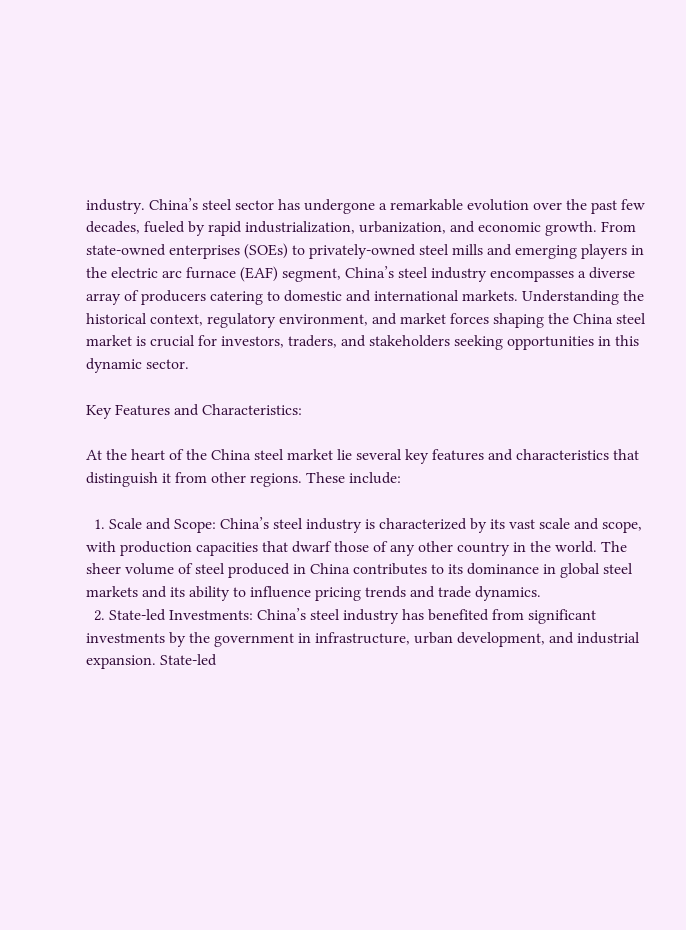industry. China’s steel sector has undergone a remarkable evolution over the past few decades, fueled by rapid industrialization, urbanization, and economic growth. From state-owned enterprises (SOEs) to privately-owned steel mills and emerging players in the electric arc furnace (EAF) segment, China’s steel industry encompasses a diverse array of producers catering to domestic and international markets. Understanding the historical context, regulatory environment, and market forces shaping the China steel market is crucial for investors, traders, and stakeholders seeking opportunities in this dynamic sector.

Key Features and Characteristics:

At the heart of the China steel market lie several key features and characteristics that distinguish it from other regions. These include:

  1. Scale and Scope: China’s steel industry is characterized by its vast scale and scope, with production capacities that dwarf those of any other country in the world. The sheer volume of steel produced in China contributes to its dominance in global steel markets and its ability to influence pricing trends and trade dynamics.
  2. State-led Investments: China’s steel industry has benefited from significant investments by the government in infrastructure, urban development, and industrial expansion. State-led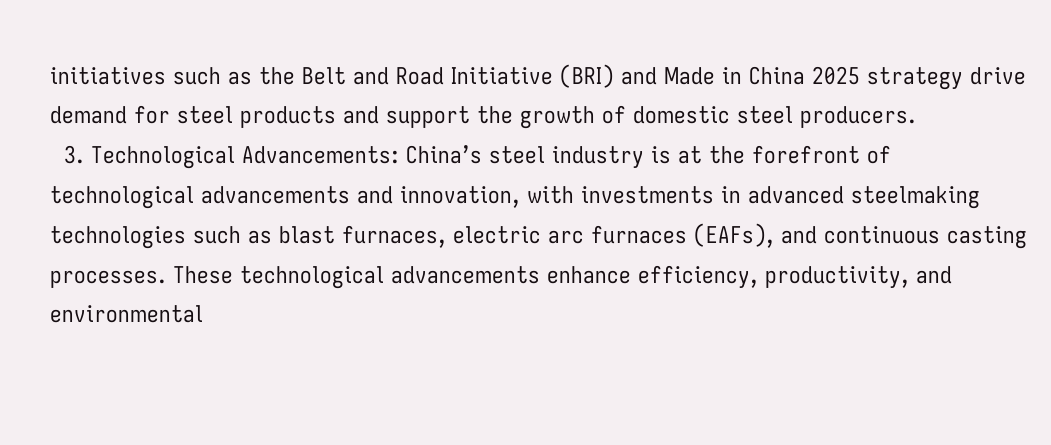initiatives such as the Belt and Road Initiative (BRI) and Made in China 2025 strategy drive demand for steel products and support the growth of domestic steel producers.
  3. Technological Advancements: China’s steel industry is at the forefront of technological advancements and innovation, with investments in advanced steelmaking technologies such as blast furnaces, electric arc furnaces (EAFs), and continuous casting processes. These technological advancements enhance efficiency, productivity, and environmental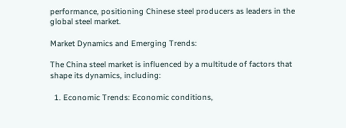performance, positioning Chinese steel producers as leaders in the global steel market.

Market Dynamics and Emerging Trends:

The China steel market is influenced by a multitude of factors that shape its dynamics, including:

  1. Economic Trends: Economic conditions,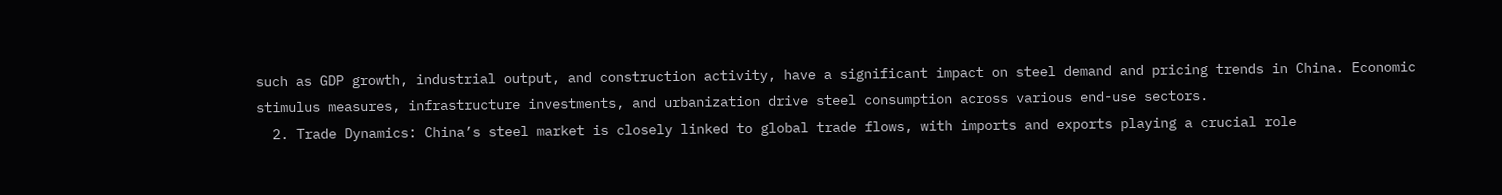such as GDP growth, industrial output, and construction activity, have a significant impact on steel demand and pricing trends in China. Economic stimulus measures, infrastructure investments, and urbanization drive steel consumption across various end-use sectors.
  2. Trade Dynamics: China’s steel market is closely linked to global trade flows, with imports and exports playing a crucial role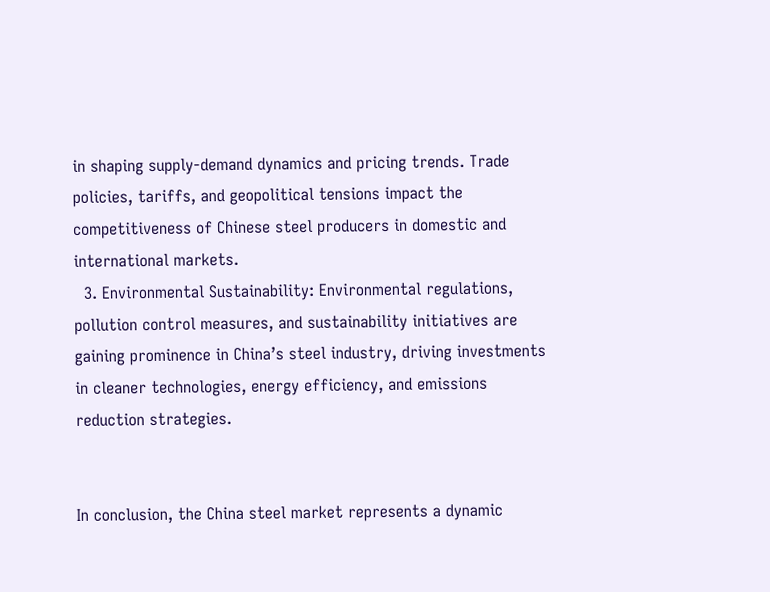in shaping supply-demand dynamics and pricing trends. Trade policies, tariffs, and geopolitical tensions impact the competitiveness of Chinese steel producers in domestic and international markets.
  3. Environmental Sustainability: Environmental regulations, pollution control measures, and sustainability initiatives are gaining prominence in China’s steel industry, driving investments in cleaner technologies, energy efficiency, and emissions reduction strategies.


In conclusion, the China steel market represents a dynamic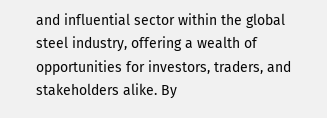and influential sector within the global steel industry, offering a wealth of opportunities for investors, traders, and stakeholders alike. By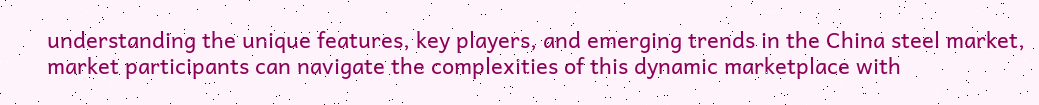understanding the unique features, key players, and emerging trends in the China steel market, market participants can navigate the complexities of this dynamic marketplace with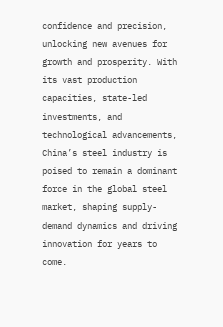confidence and precision, unlocking new avenues for growth and prosperity. With its vast production capacities, state-led investments, and technological advancements, China’s steel industry is poised to remain a dominant force in the global steel market, shaping supply-demand dynamics and driving innovation for years to come.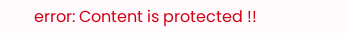error: Content is protected !!